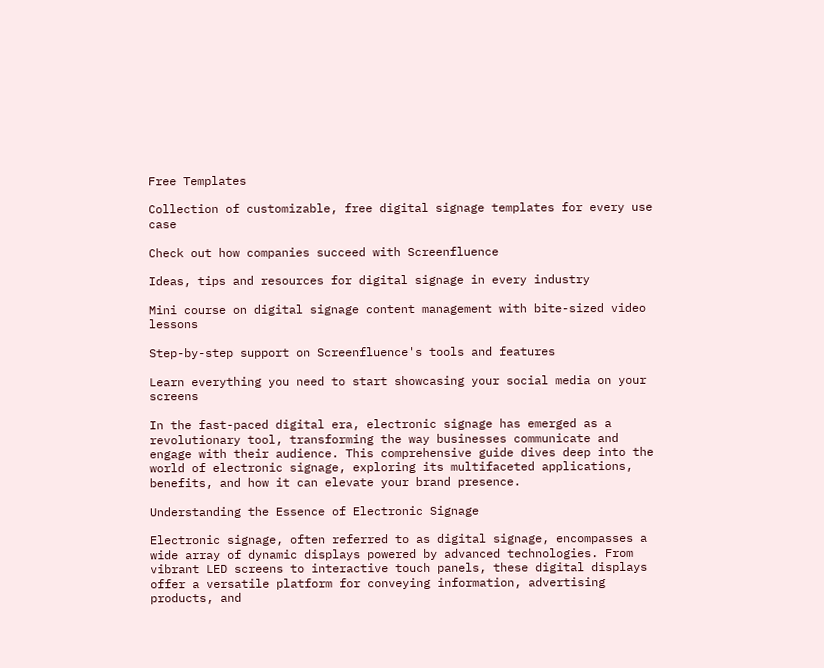Free Templates

Collection of customizable, free digital signage templates for every use case

Check out how companies succeed with Screenfluence

Ideas, tips and resources for digital signage in every industry

Mini course on digital signage content management with bite-sized video lessons

Step-by-step support on Screenfluence's tools and features

Learn everything you need to start showcasing your social media on your screens

In the fast-paced digital era, electronic signage has emerged as a revolutionary tool, transforming the way businesses communicate and engage with their audience. This comprehensive guide dives deep into the world of electronic signage, exploring its multifaceted applications, benefits, and how it can elevate your brand presence.

Understanding the Essence of Electronic Signage

Electronic signage, often referred to as digital signage, encompasses a wide array of dynamic displays powered by advanced technologies. From vibrant LED screens to interactive touch panels, these digital displays offer a versatile platform for conveying information, advertising products, and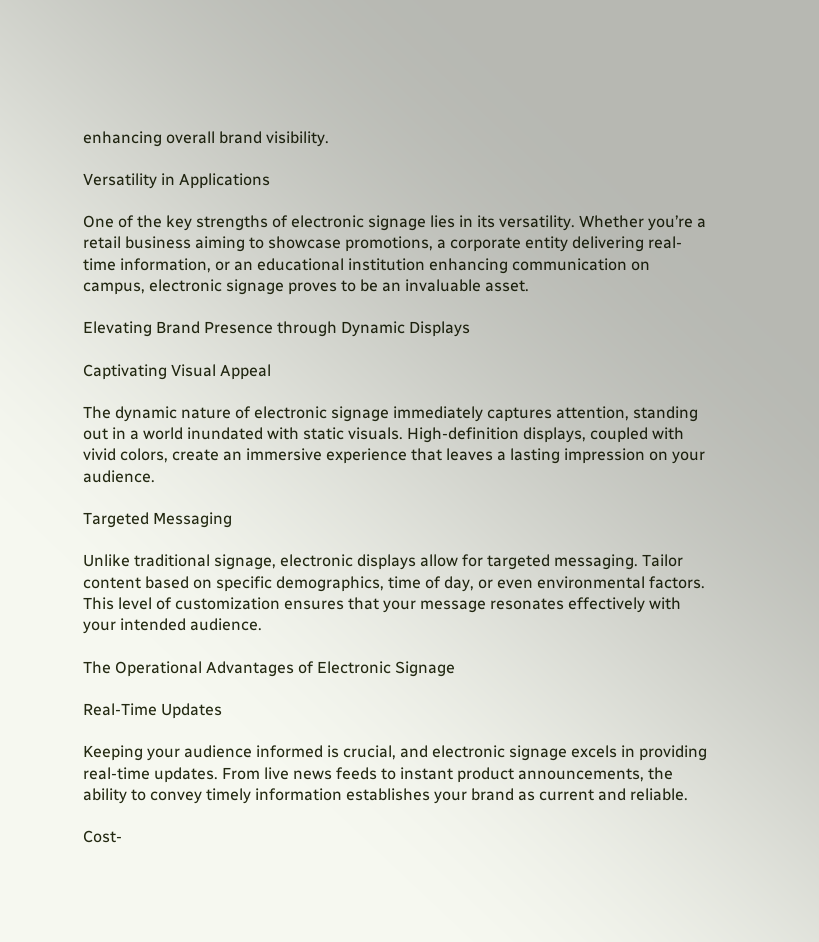enhancing overall brand visibility.

Versatility in Applications

One of the key strengths of electronic signage lies in its versatility. Whether you’re a retail business aiming to showcase promotions, a corporate entity delivering real-time information, or an educational institution enhancing communication on campus, electronic signage proves to be an invaluable asset.

Elevating Brand Presence through Dynamic Displays

Captivating Visual Appeal

The dynamic nature of electronic signage immediately captures attention, standing out in a world inundated with static visuals. High-definition displays, coupled with vivid colors, create an immersive experience that leaves a lasting impression on your audience.

Targeted Messaging

Unlike traditional signage, electronic displays allow for targeted messaging. Tailor content based on specific demographics, time of day, or even environmental factors. This level of customization ensures that your message resonates effectively with your intended audience.

The Operational Advantages of Electronic Signage

Real-Time Updates

Keeping your audience informed is crucial, and electronic signage excels in providing real-time updates. From live news feeds to instant product announcements, the ability to convey timely information establishes your brand as current and reliable.

Cost-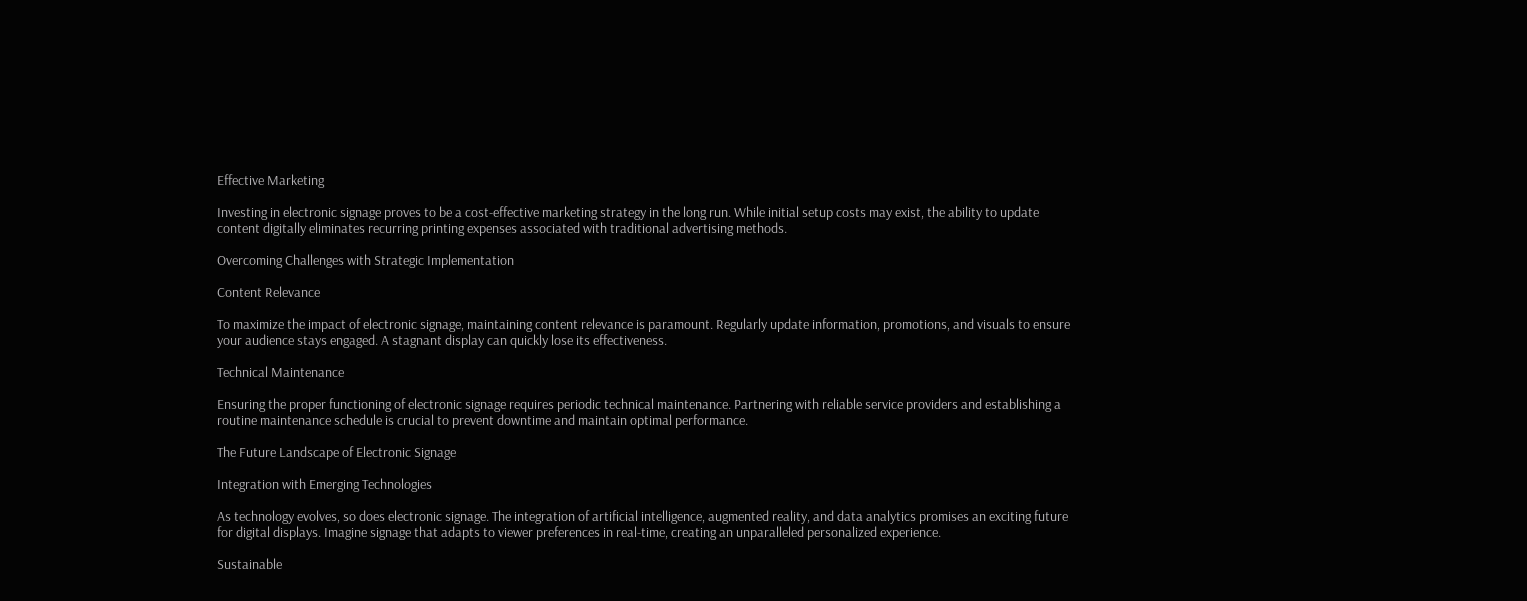Effective Marketing

Investing in electronic signage proves to be a cost-effective marketing strategy in the long run. While initial setup costs may exist, the ability to update content digitally eliminates recurring printing expenses associated with traditional advertising methods.

Overcoming Challenges with Strategic Implementation

Content Relevance

To maximize the impact of electronic signage, maintaining content relevance is paramount. Regularly update information, promotions, and visuals to ensure your audience stays engaged. A stagnant display can quickly lose its effectiveness.

Technical Maintenance

Ensuring the proper functioning of electronic signage requires periodic technical maintenance. Partnering with reliable service providers and establishing a routine maintenance schedule is crucial to prevent downtime and maintain optimal performance.

The Future Landscape of Electronic Signage

Integration with Emerging Technologies

As technology evolves, so does electronic signage. The integration of artificial intelligence, augmented reality, and data analytics promises an exciting future for digital displays. Imagine signage that adapts to viewer preferences in real-time, creating an unparalleled personalized experience.

Sustainable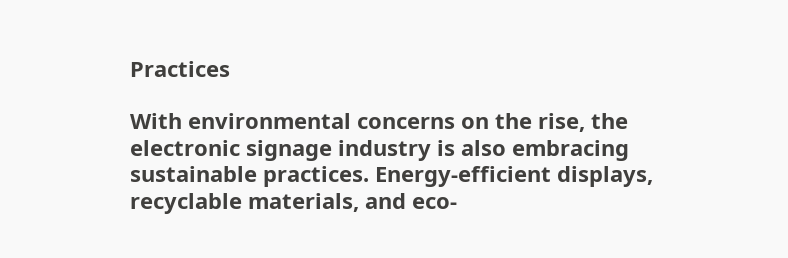Practices

With environmental concerns on the rise, the electronic signage industry is also embracing sustainable practices. Energy-efficient displays, recyclable materials, and eco-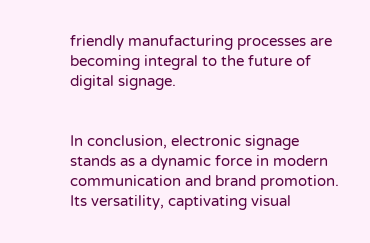friendly manufacturing processes are becoming integral to the future of digital signage.


In conclusion, electronic signage stands as a dynamic force in modern communication and brand promotion. Its versatility, captivating visual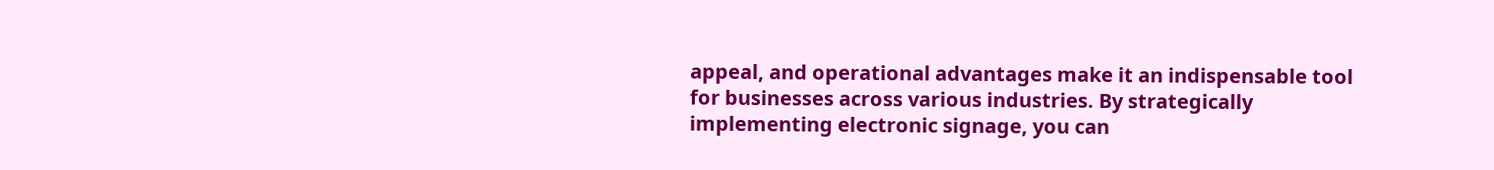appeal, and operational advantages make it an indispensable tool for businesses across various industries. By strategically implementing electronic signage, you can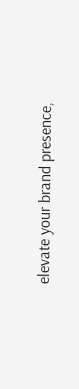elevate your brand presence,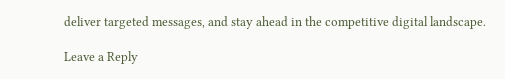deliver targeted messages, and stay ahead in the competitive digital landscape.

Leave a Reply